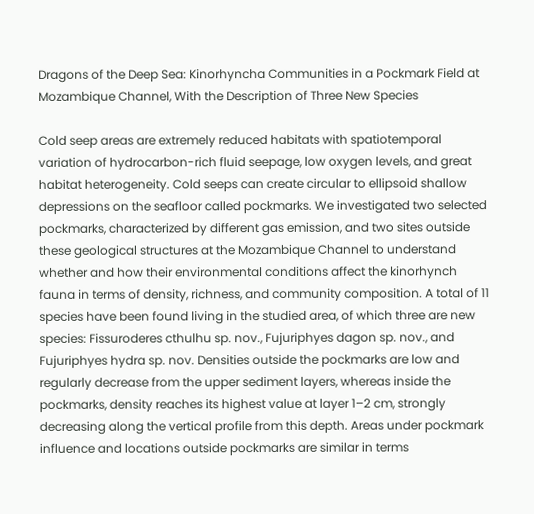Dragons of the Deep Sea: Kinorhyncha Communities in a Pockmark Field at Mozambique Channel, With the Description of Three New Species

Cold seep areas are extremely reduced habitats with spatiotemporal variation of hydrocarbon-rich fluid seepage, low oxygen levels, and great habitat heterogeneity. Cold seeps can create circular to ellipsoid shallow depressions on the seafloor called pockmarks. We investigated two selected pockmarks, characterized by different gas emission, and two sites outside these geological structures at the Mozambique Channel to understand whether and how their environmental conditions affect the kinorhynch fauna in terms of density, richness, and community composition. A total of 11 species have been found living in the studied area, of which three are new species: Fissuroderes cthulhu sp. nov., Fujuriphyes dagon sp. nov., and Fujuriphyes hydra sp. nov. Densities outside the pockmarks are low and regularly decrease from the upper sediment layers, whereas inside the pockmarks, density reaches its highest value at layer 1–2 cm, strongly decreasing along the vertical profile from this depth. Areas under pockmark influence and locations outside pockmarks are similar in terms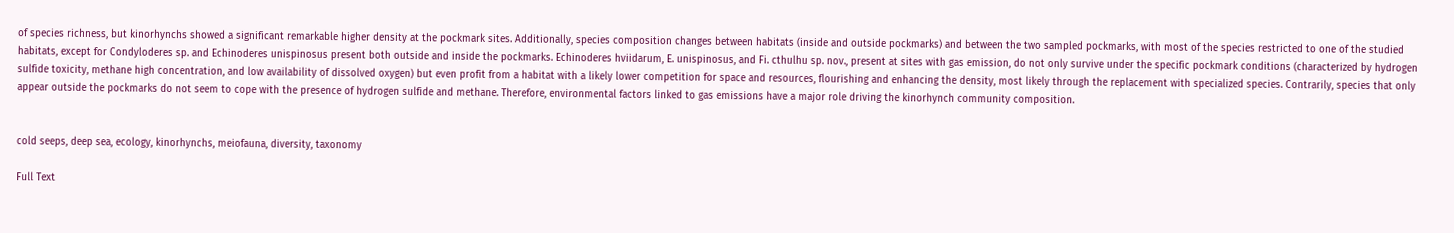of species richness, but kinorhynchs showed a significant remarkable higher density at the pockmark sites. Additionally, species composition changes between habitats (inside and outside pockmarks) and between the two sampled pockmarks, with most of the species restricted to one of the studied habitats, except for Condyloderes sp. and Echinoderes unispinosus present both outside and inside the pockmarks. Echinoderes hviidarum, E. unispinosus, and Fi. cthulhu sp. nov., present at sites with gas emission, do not only survive under the specific pockmark conditions (characterized by hydrogen sulfide toxicity, methane high concentration, and low availability of dissolved oxygen) but even profit from a habitat with a likely lower competition for space and resources, flourishing and enhancing the density, most likely through the replacement with specialized species. Contrarily, species that only appear outside the pockmarks do not seem to cope with the presence of hydrogen sulfide and methane. Therefore, environmental factors linked to gas emissions have a major role driving the kinorhynch community composition.


cold seeps, deep sea, ecology, kinorhynchs, meiofauna, diversity, taxonomy

Full Text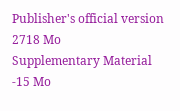Publisher's official version
2718 Mo
Supplementary Material
-15 Mo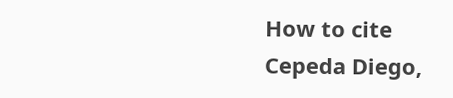How to cite
Cepeda Diego,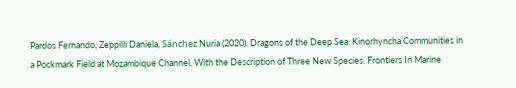Pardos Fernando, Zeppilli Daniela, Sánchez Nuria (2020). Dragons of the Deep Sea: Kinorhyncha Communities in a Pockmark Field at Mozambique Channel, With the Description of Three New Species. Frontiers In Marine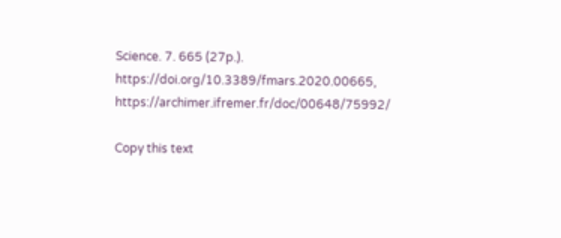Science. 7. 665 (27p.). https://doi.org/10.3389/fmars.2020.00665, https://archimer.ifremer.fr/doc/00648/75992/

Copy this text